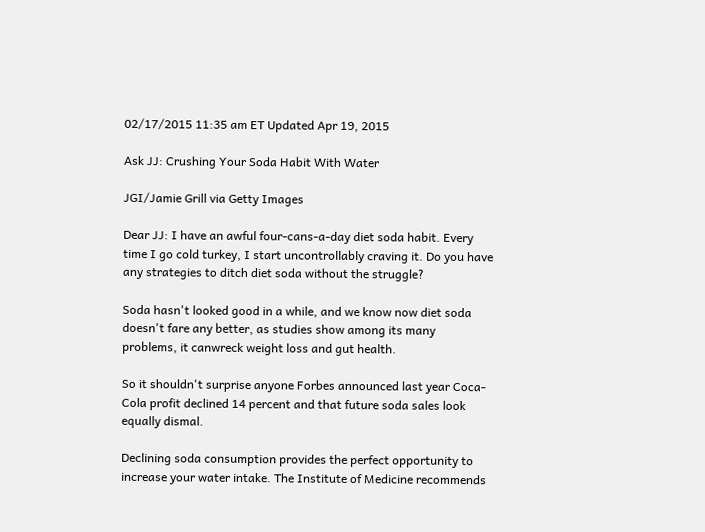02/17/2015 11:35 am ET Updated Apr 19, 2015

Ask JJ: Crushing Your Soda Habit With Water

JGI/Jamie Grill via Getty Images

Dear JJ: I have an awful four-cans-a-day diet soda habit. Every time I go cold turkey, I start uncontrollably craving it. Do you have any strategies to ditch diet soda without the struggle?

Soda hasn't looked good in a while, and we know now diet soda doesn't fare any better, as studies show among its many problems, it canwreck weight loss and gut health.

So it shouldn't surprise anyone Forbes announced last year Coca-Cola profit declined 14 percent and that future soda sales look equally dismal.

Declining soda consumption provides the perfect opportunity to increase your water intake. The Institute of Medicine recommends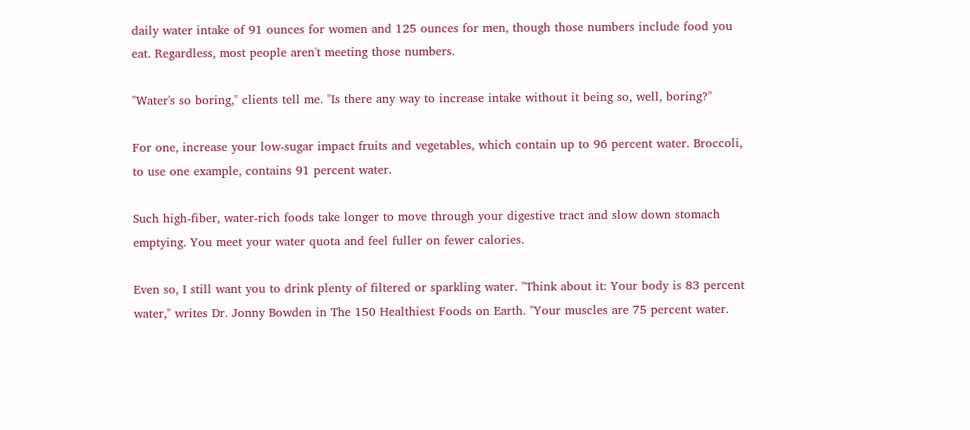daily water intake of 91 ounces for women and 125 ounces for men, though those numbers include food you eat. Regardless, most people aren't meeting those numbers.

"Water's so boring," clients tell me. "Is there any way to increase intake without it being so, well, boring?"

For one, increase your low-sugar impact fruits and vegetables, which contain up to 96 percent water. Broccoli, to use one example, contains 91 percent water.

Such high-fiber, water-rich foods take longer to move through your digestive tract and slow down stomach emptying. You meet your water quota and feel fuller on fewer calories.

Even so, I still want you to drink plenty of filtered or sparkling water. "Think about it: Your body is 83 percent water," writes Dr. Jonny Bowden in The 150 Healthiest Foods on Earth. "Your muscles are 75 percent water.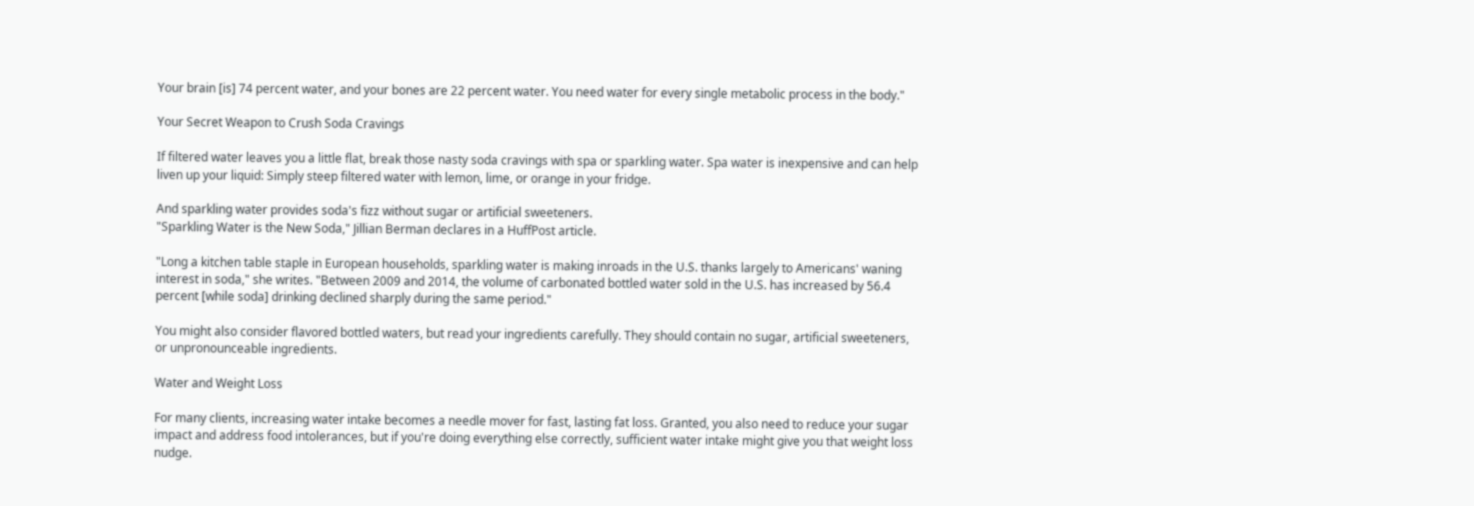Your brain [is] 74 percent water, and your bones are 22 percent water. You need water for every single metabolic process in the body."

Your Secret Weapon to Crush Soda Cravings

If filtered water leaves you a little flat, break those nasty soda cravings with spa or sparkling water. Spa water is inexpensive and can help liven up your liquid: Simply steep filtered water with lemon, lime, or orange in your fridge.

And sparkling water provides soda's fizz without sugar or artificial sweeteners.
"Sparkling Water is the New Soda," Jillian Berman declares in a HuffPost article.

"Long a kitchen table staple in European households, sparkling water is making inroads in the U.S. thanks largely to Americans' waning interest in soda," she writes. "Between 2009 and 2014, the volume of carbonated bottled water sold in the U.S. has increased by 56.4 percent [while soda] drinking declined sharply during the same period."

You might also consider flavored bottled waters, but read your ingredients carefully. They should contain no sugar, artificial sweeteners, or unpronounceable ingredients.

Water and Weight Loss

For many clients, increasing water intake becomes a needle mover for fast, lasting fat loss. Granted, you also need to reduce your sugar impact and address food intolerances, but if you're doing everything else correctly, sufficient water intake might give you that weight loss nudge.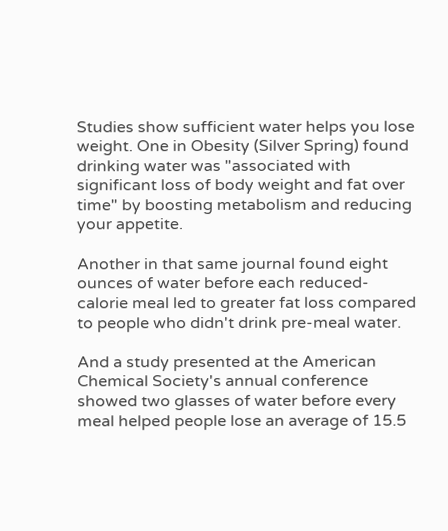Studies show sufficient water helps you lose weight. One in Obesity (Silver Spring) found drinking water was "associated with significant loss of body weight and fat over time" by boosting metabolism and reducing your appetite.

Another in that same journal found eight ounces of water before each reduced-calorie meal led to greater fat loss compared to people who didn't drink pre-meal water.

And a study presented at the American Chemical Society's annual conference showed two glasses of water before every meal helped people lose an average of 15.5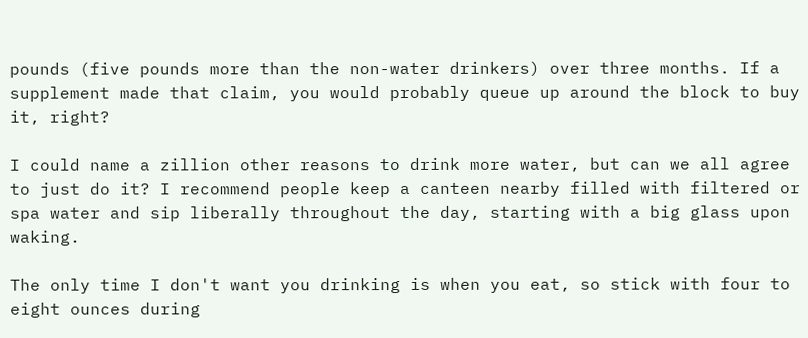pounds (five pounds more than the non-water drinkers) over three months. If a supplement made that claim, you would probably queue up around the block to buy it, right?

I could name a zillion other reasons to drink more water, but can we all agree to just do it? I recommend people keep a canteen nearby filled with filtered or spa water and sip liberally throughout the day, starting with a big glass upon waking.

The only time I don't want you drinking is when you eat, so stick with four to eight ounces during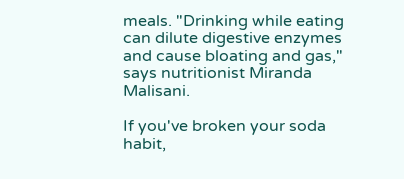meals. "Drinking while eating can dilute digestive enzymes and cause bloating and gas," says nutritionist Miranda Malisani.

If you've broken your soda habit,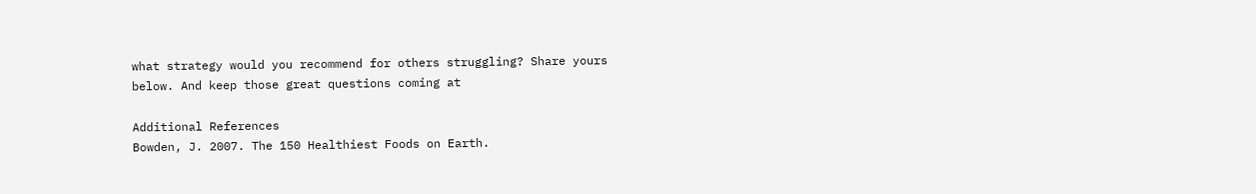what strategy would you recommend for others struggling? Share yours below. And keep those great questions coming at

Additional References
Bowden, J. 2007. The 150 Healthiest Foods on Earth.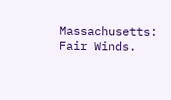Massachusetts: Fair Winds.